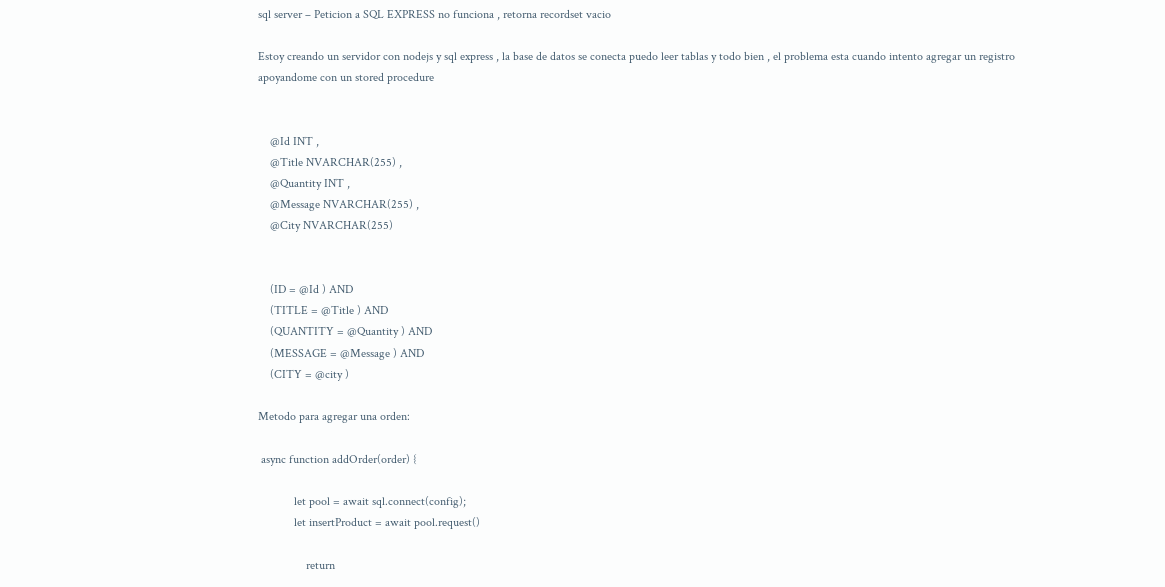sql server – Peticion a SQL EXPRESS no funciona , retorna recordset vacio

Estoy creando un servidor con nodejs y sql express , la base de datos se conecta puedo leer tablas y todo bien , el problema esta cuando intento agregar un registro apoyandome con un stored procedure


    @Id INT ,
    @Title NVARCHAR(255) ,
    @Quantity INT ,
    @Message NVARCHAR(255) ,
    @City NVARCHAR(255)


    (ID = @Id ) AND
    (TITLE = @Title ) AND
    (QUANTITY = @Quantity ) AND
    (MESSAGE = @Message ) AND
    (CITY = @city )

Metodo para agregar una orden:

 async function addOrder(order) {

            let pool = await sql.connect(config);
            let insertProduct = await pool.request()

                return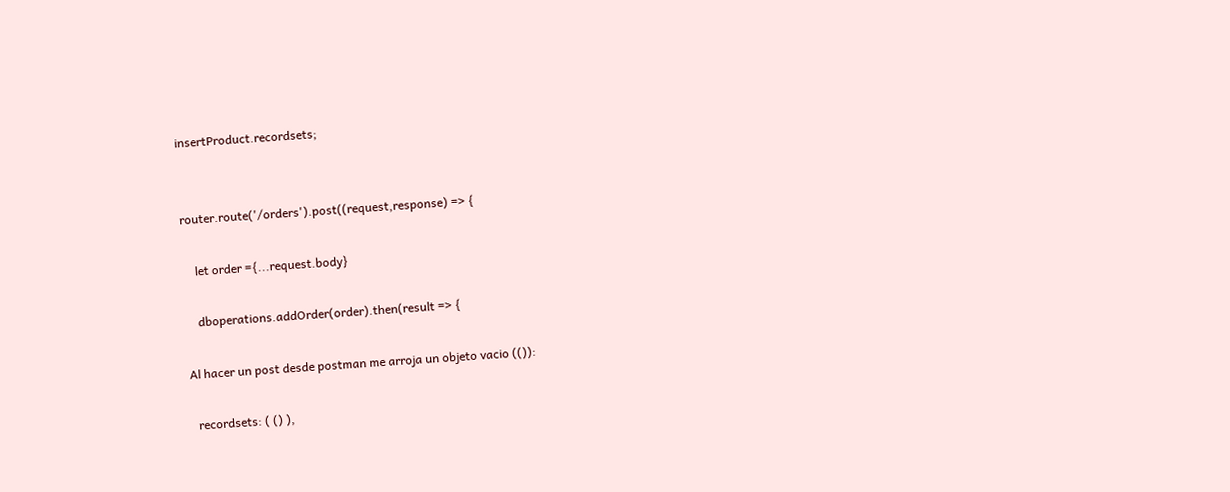insertProduct.recordsets;


router.route('/orders').post((request,response) => {

    let order ={...request.body}

    dboperations.addOrder(order).then(result => {

Al hacer un post desde postman me arroja un objeto vacio (()):

  recordsets: ( () ),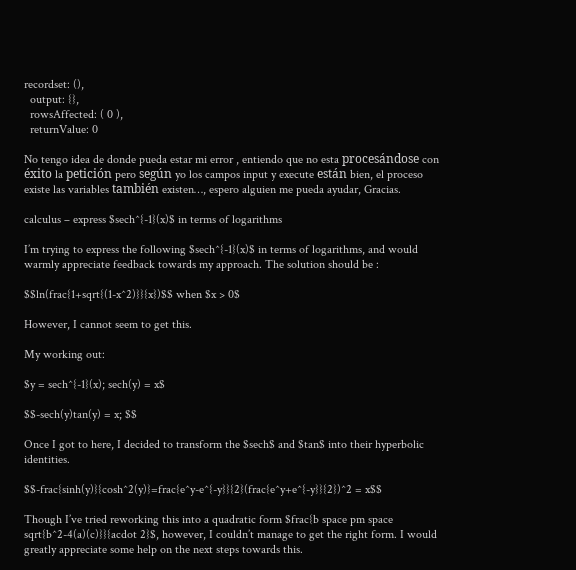recordset: (),
  output: {},
  rowsAffected: ( 0 ),
  returnValue: 0

No tengo idea de donde pueda estar mi error , entiendo que no esta procesándose con éxito la petición pero según yo los campos input y execute están bien, el proceso existe las variables también existen…, espero alguien me pueda ayudar, Gracias.

calculus – express $sech^{-1}(x)$ in terms of logarithms

I’m trying to express the following $sech^{-1}(x)$ in terms of logarithms, and would warmly appreciate feedback towards my approach. The solution should be :

$$ln(frac{1+sqrt{(1-x^2)}}{x})$$ when $x > 0$

However, I cannot seem to get this.

My working out:

$y = sech^{-1}(x); sech(y) = x$

$$-sech(y)tan(y) = x; $$

Once I got to here, I decided to transform the $sech$ and $tan$ into their hyperbolic identities.

$$-frac{sinh(y)}{cosh^2(y)}=frac{e^y-e^{-y}}{2}(frac{e^y+e^{-y}}{2})^2 = x$$

Though I’ve tried reworking this into a quadratic form $frac{b space pm space sqrt{b^2-4(a)(c)}}{acdot 2}$, however, I couldn’t manage to get the right form. I would greatly appreciate some help on the next steps towards this.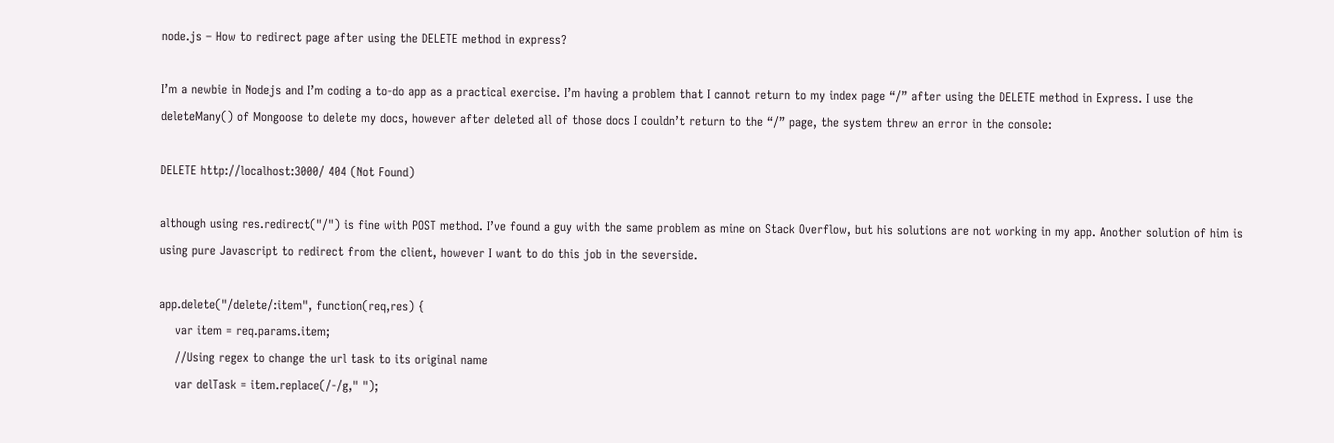node.js – How to redirect page after using the DELETE method in express?

I’m a newbie in Nodejs and I’m coding a to-do app as a practical exercise. I’m having a problem that I cannot return to my index page “/” after using the DELETE method in Express. I use the deleteMany() of Mongoose to delete my docs, however after deleted all of those docs I couldn’t return to the “/” page, the system threw an error in the console:

DELETE http://localhost:3000/ 404 (Not Found)

although using res.redirect("/") is fine with POST method. I’ve found a guy with the same problem as mine on Stack Overflow, but his solutions are not working in my app. Another solution of him is using pure Javascript to redirect from the client, however I want to do this job in the severside.

app.delete("/delete/:item", function(req,res) {
    var item = req.params.item;
    //Using regex to change the url task to its original name
    var delTask = item.replace(/-/g," ");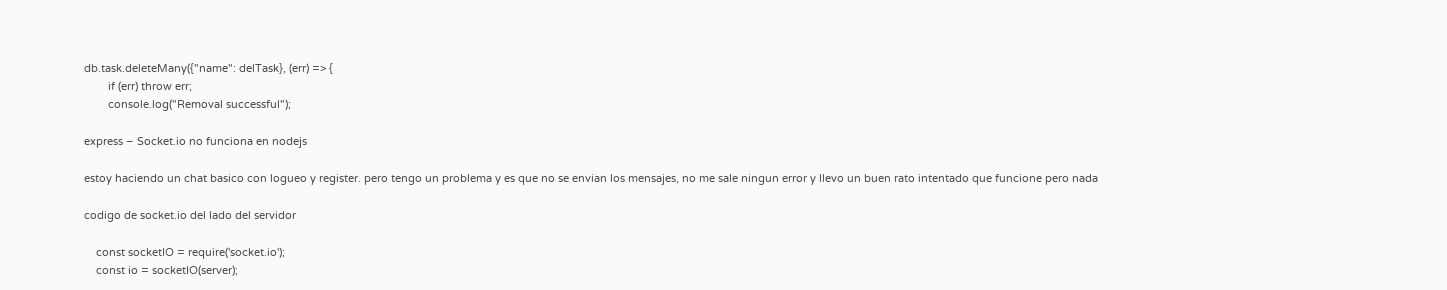db.task.deleteMany({"name": delTask}, (err) => {
        if (err) throw err;
        console.log("Removal successful");

express – Socket.io no funciona en nodejs

estoy haciendo un chat basico con logueo y register. pero tengo un problema y es que no se envian los mensajes, no me sale ningun error y llevo un buen rato intentado que funcione pero nada

codigo de socket.io del lado del servidor

    const socketIO = require('socket.io');
    const io = socketIO(server);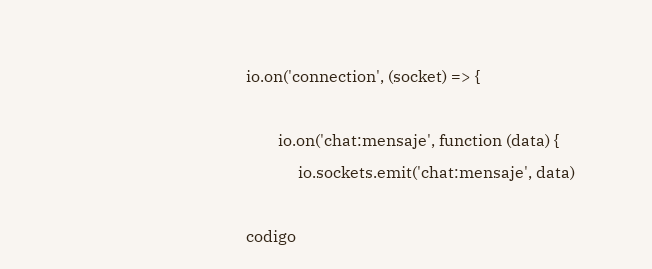io.on('connection', (socket) => {

        io.on('chat:mensaje', function (data) {
             io.sockets.emit('chat:mensaje', data)

codigo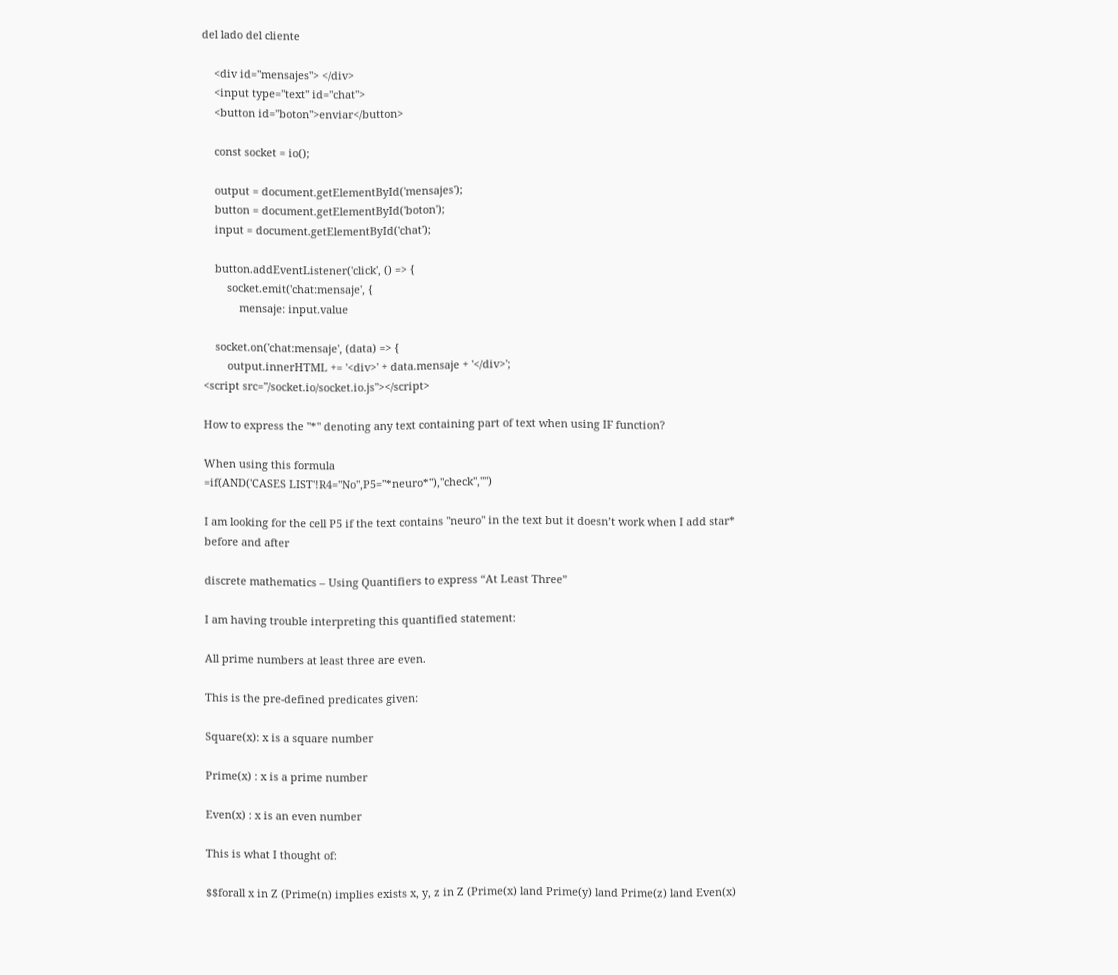del lado del cliente

    <div id="mensajes"> </div>
    <input type="text" id="chat">
    <button id="boton">enviar</button>

    const socket = io();

    output = document.getElementById('mensajes');
    button = document.getElementById('boton');
    input = document.getElementById('chat');

    button.addEventListener('click', () => {
        socket.emit('chat:mensaje', {
            mensaje: input.value

    socket.on('chat:mensaje', (data) => {
        output.innerHTML += '<div>' + data.mensaje + '</div>';
<script src="/socket.io/socket.io.js"></script>

How to express the "*" denoting any text containing part of text when using IF function?

When using this formula
=if(AND('CASES LIST'!R4="No",P5="*neuro*"),"check","")

I am looking for the cell P5 if the text contains "neuro" in the text but it doesn’t work when I add star* before and after

discrete mathematics – Using Quantifiers to express “At Least Three”

I am having trouble interpreting this quantified statement:

All prime numbers at least three are even.

This is the pre-defined predicates given:

Square(x): x is a square number

Prime(x) : x is a prime number

Even(x) : x is an even number

This is what I thought of:

$$forall x in Z (Prime(n) implies exists x, y, z in Z (Prime(x) land Prime(y) land Prime(z) land Even(x)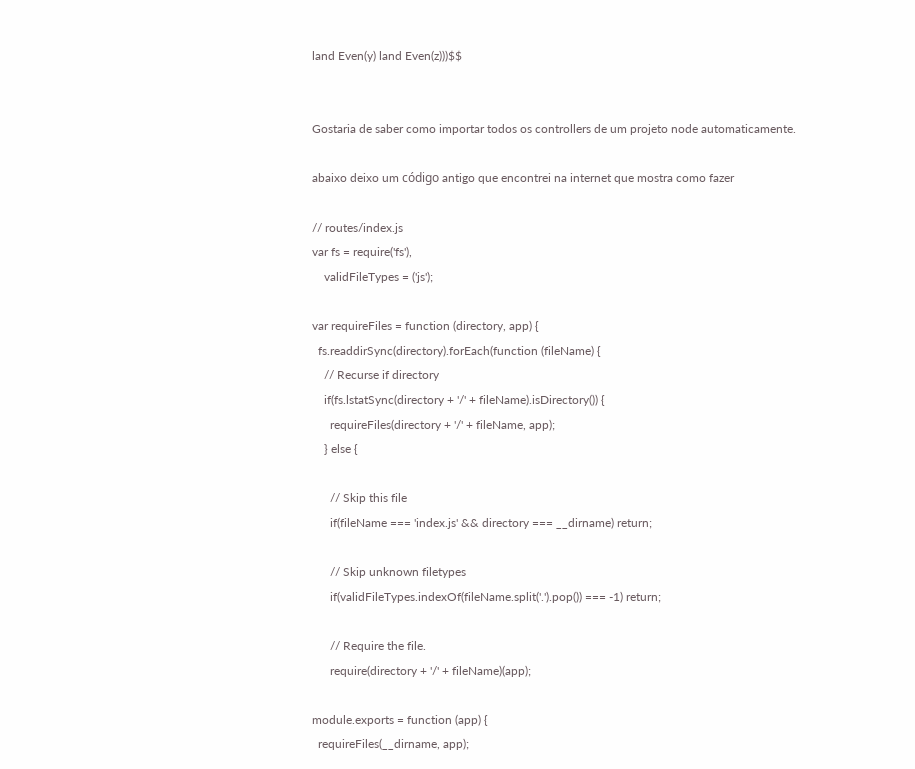land Even(y) land Even(z)))$$


Gostaria de saber como importar todos os controllers de um projeto node automaticamente.

abaixo deixo um código antigo que encontrei na internet que mostra como fazer

// routes/index.js
var fs = require('fs'),
    validFileTypes = ('js');

var requireFiles = function (directory, app) {
  fs.readdirSync(directory).forEach(function (fileName) {
    // Recurse if directory
    if(fs.lstatSync(directory + '/' + fileName).isDirectory()) {
      requireFiles(directory + '/' + fileName, app);
    } else {

      // Skip this file
      if(fileName === 'index.js' && directory === __dirname) return;

      // Skip unknown filetypes
      if(validFileTypes.indexOf(fileName.split('.').pop()) === -1) return;

      // Require the file.
      require(directory + '/' + fileName)(app);

module.exports = function (app) {
  requireFiles(__dirname, app);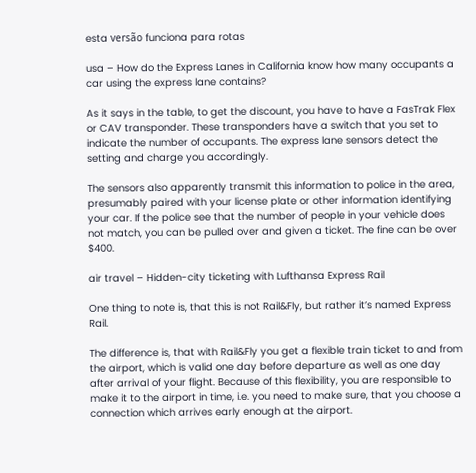esta versão funciona para rotas

usa – How do the Express Lanes in California know how many occupants a car using the express lane contains?

As it says in the table, to get the discount, you have to have a FasTrak Flex or CAV transponder. These transponders have a switch that you set to indicate the number of occupants. The express lane sensors detect the setting and charge you accordingly.

The sensors also apparently transmit this information to police in the area, presumably paired with your license plate or other information identifying your car. If the police see that the number of people in your vehicle does not match, you can be pulled over and given a ticket. The fine can be over $400.

air travel – Hidden-city ticketing with Lufthansa Express Rail

One thing to note is, that this is not Rail&Fly, but rather it’s named Express Rail.

The difference is, that with Rail&Fly you get a flexible train ticket to and from the airport, which is valid one day before departure as well as one day after arrival of your flight. Because of this flexibility, you are responsible to make it to the airport in time, i.e. you need to make sure, that you choose a connection which arrives early enough at the airport.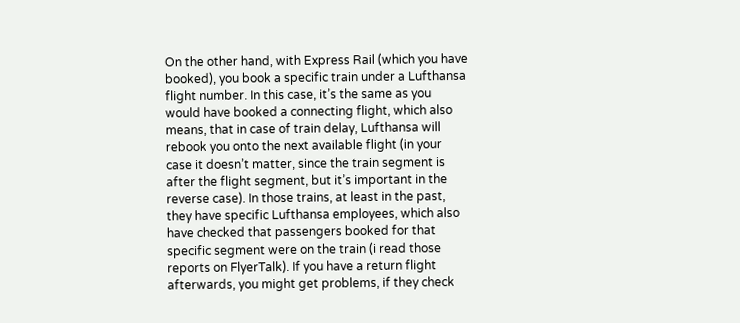On the other hand, with Express Rail (which you have booked), you book a specific train under a Lufthansa flight number. In this case, it’s the same as you would have booked a connecting flight, which also means, that in case of train delay, Lufthansa will rebook you onto the next available flight (in your case it doesn’t matter, since the train segment is after the flight segment, but it’s important in the reverse case). In those trains, at least in the past, they have specific Lufthansa employees, which also have checked that passengers booked for that specific segment were on the train (i read those reports on FlyerTalk). If you have a return flight afterwards, you might get problems, if they check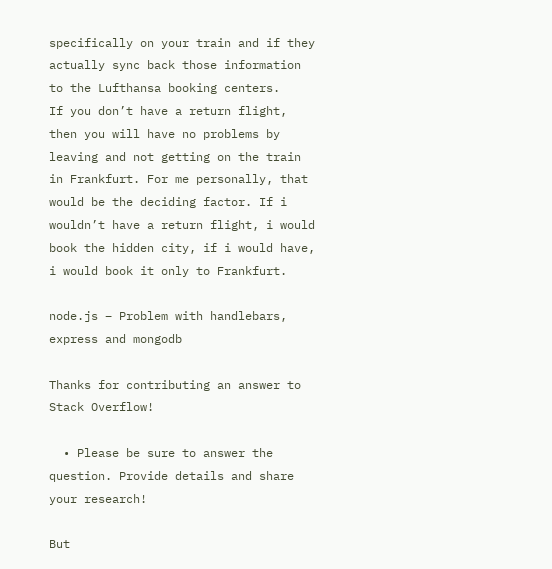specifically on your train and if they actually sync back those information to the Lufthansa booking centers.
If you don’t have a return flight, then you will have no problems by leaving and not getting on the train in Frankfurt. For me personally, that would be the deciding factor. If i wouldn’t have a return flight, i would book the hidden city, if i would have, i would book it only to Frankfurt.

node.js – Problem with handlebars, express and mongodb

Thanks for contributing an answer to Stack Overflow!

  • Please be sure to answer the question. Provide details and share your research!

But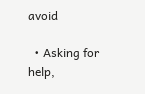avoid

  • Asking for help,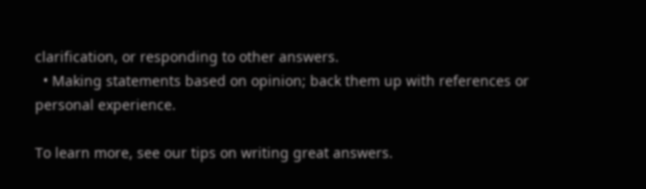clarification, or responding to other answers.
  • Making statements based on opinion; back them up with references or personal experience.

To learn more, see our tips on writing great answers.